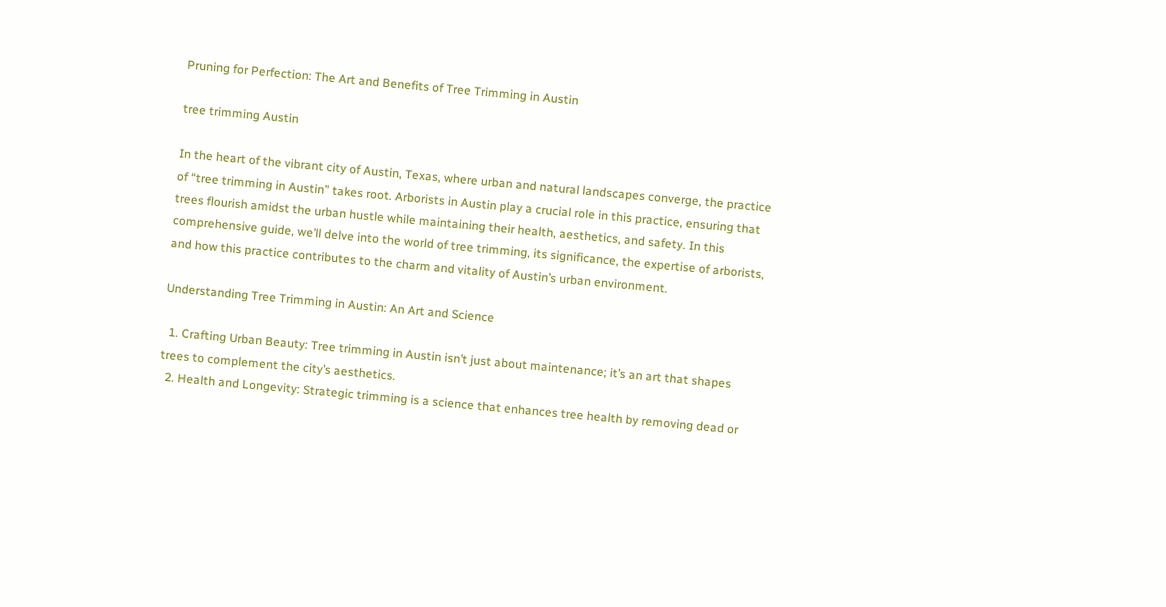Pruning for Perfection: The Art and Benefits of Tree Trimming in Austin

tree trimming Austin

In the heart of the vibrant city of Austin, Texas, where urban and natural landscapes converge, the practice of “tree trimming in Austin” takes root. Arborists in Austin play a crucial role in this practice, ensuring that trees flourish amidst the urban hustle while maintaining their health, aesthetics, and safety. In this comprehensive guide, we’ll delve into the world of tree trimming, its significance, the expertise of arborists, and how this practice contributes to the charm and vitality of Austin’s urban environment.

Understanding Tree Trimming in Austin: An Art and Science

  1. Crafting Urban Beauty: Tree trimming in Austin isn’t just about maintenance; it’s an art that shapes trees to complement the city’s aesthetics.
  2. Health and Longevity: Strategic trimming is a science that enhances tree health by removing dead or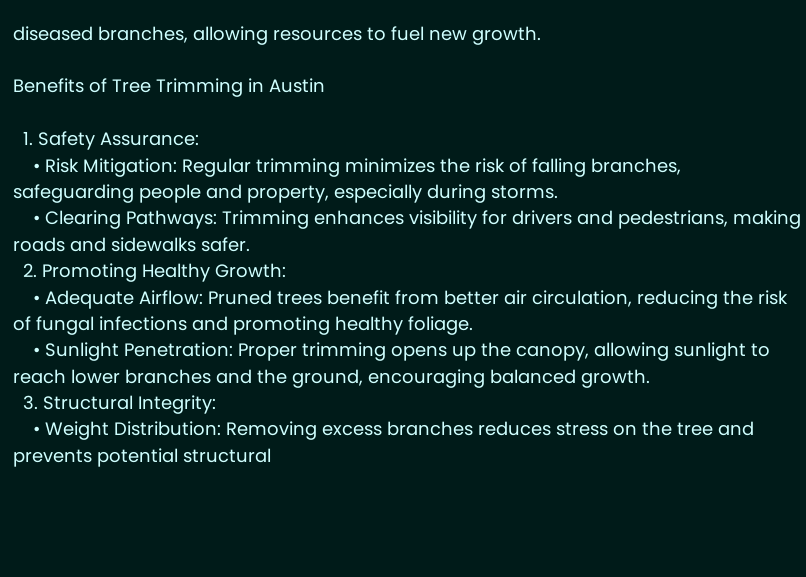diseased branches, allowing resources to fuel new growth.

Benefits of Tree Trimming in Austin

  1. Safety Assurance:
    • Risk Mitigation: Regular trimming minimizes the risk of falling branches, safeguarding people and property, especially during storms.
    • Clearing Pathways: Trimming enhances visibility for drivers and pedestrians, making roads and sidewalks safer.
  2. Promoting Healthy Growth:
    • Adequate Airflow: Pruned trees benefit from better air circulation, reducing the risk of fungal infections and promoting healthy foliage.
    • Sunlight Penetration: Proper trimming opens up the canopy, allowing sunlight to reach lower branches and the ground, encouraging balanced growth.
  3. Structural Integrity:
    • Weight Distribution: Removing excess branches reduces stress on the tree and prevents potential structural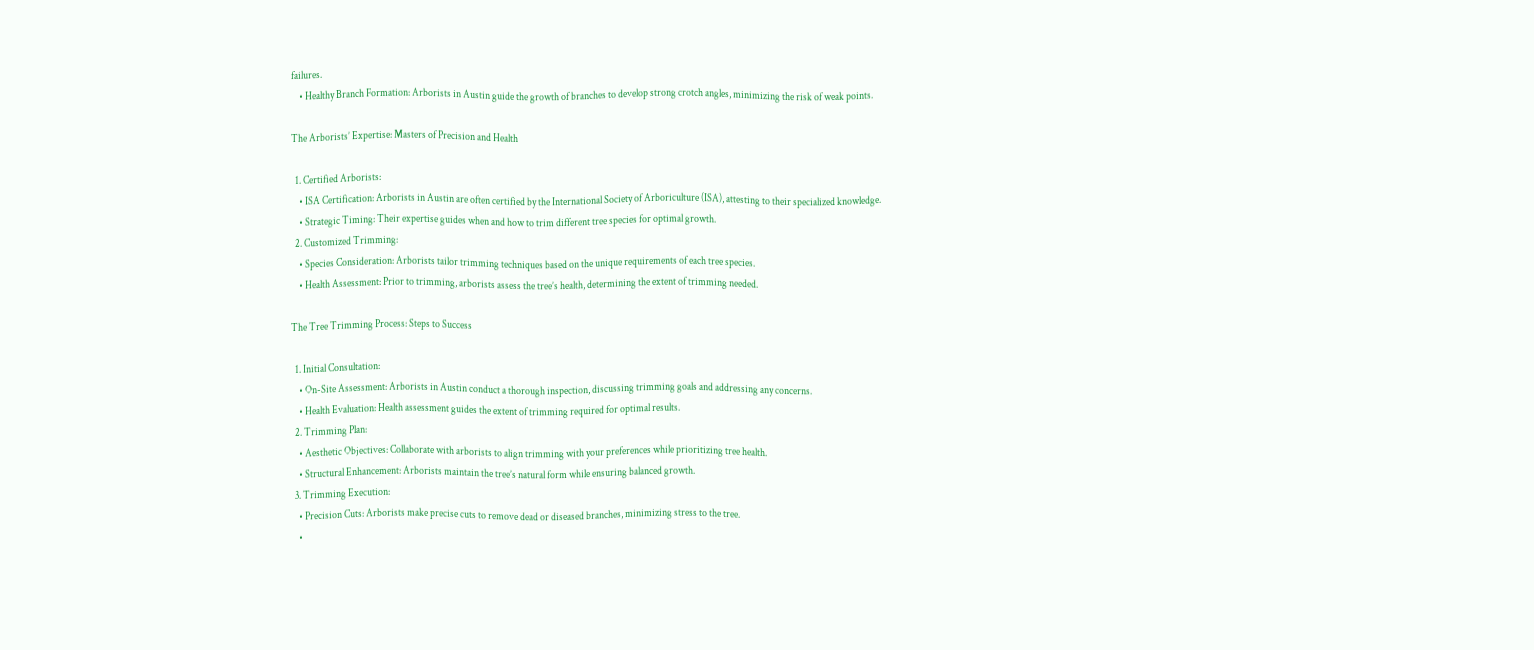failures.
    • Healthy Branch Formation: Arborists in Austin guide the growth of branches to develop strong crotch angles, minimizing the risk of weak points.

The Arborists’ Expertise: Masters of Precision and Health

  1. Certified Arborists:
    • ISA Certification: Arborists in Austin are often certified by the International Society of Arboriculture (ISA), attesting to their specialized knowledge.
    • Strategic Timing: Their expertise guides when and how to trim different tree species for optimal growth.
  2. Customized Trimming:
    • Species Consideration: Arborists tailor trimming techniques based on the unique requirements of each tree species.
    • Health Assessment: Prior to trimming, arborists assess the tree’s health, determining the extent of trimming needed.

The Tree Trimming Process: Steps to Success

  1. Initial Consultation:
    • On-Site Assessment: Arborists in Austin conduct a thorough inspection, discussing trimming goals and addressing any concerns.
    • Health Evaluation: Health assessment guides the extent of trimming required for optimal results.
  2. Trimming Plan:
    • Aesthetic Objectives: Collaborate with arborists to align trimming with your preferences while prioritizing tree health.
    • Structural Enhancement: Arborists maintain the tree’s natural form while ensuring balanced growth.
  3. Trimming Execution:
    • Precision Cuts: Arborists make precise cuts to remove dead or diseased branches, minimizing stress to the tree.
    •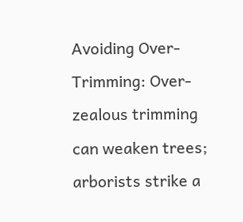Avoiding Over-Trimming: Over-zealous trimming can weaken trees; arborists strike a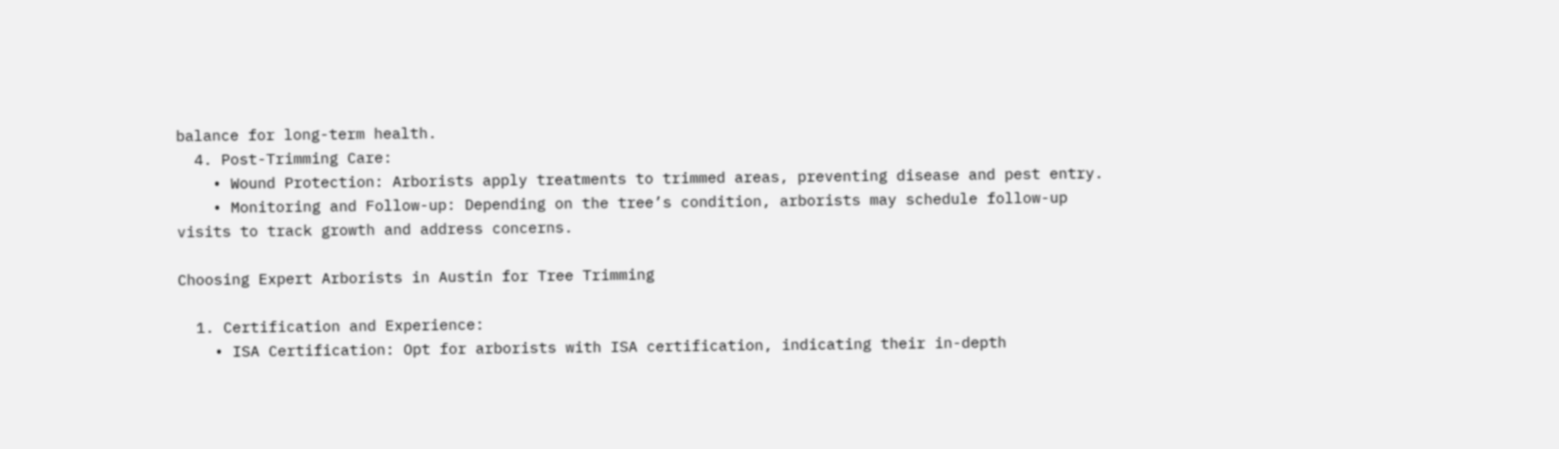balance for long-term health.
  4. Post-Trimming Care:
    • Wound Protection: Arborists apply treatments to trimmed areas, preventing disease and pest entry.
    • Monitoring and Follow-up: Depending on the tree’s condition, arborists may schedule follow-up visits to track growth and address concerns.

Choosing Expert Arborists in Austin for Tree Trimming

  1. Certification and Experience:
    • ISA Certification: Opt for arborists with ISA certification, indicating their in-depth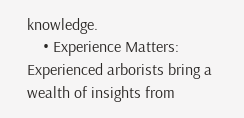knowledge.
    • Experience Matters: Experienced arborists bring a wealth of insights from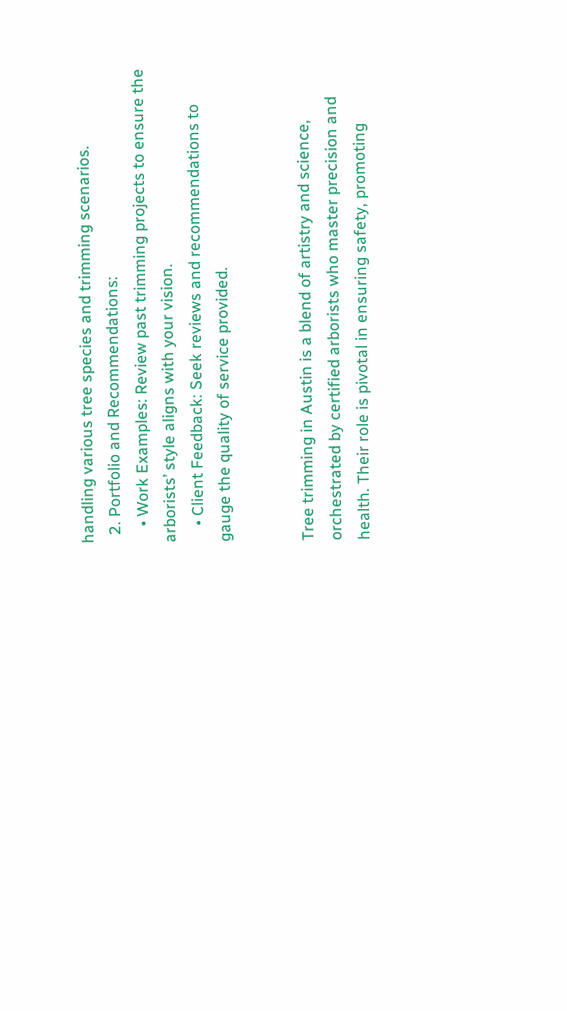handling various tree species and trimming scenarios.
  2. Portfolio and Recommendations:
    • Work Examples: Review past trimming projects to ensure the arborists’ style aligns with your vision.
    • Client Feedback: Seek reviews and recommendations to gauge the quality of service provided.


Tree trimming in Austin is a blend of artistry and science, orchestrated by certified arborists who master precision and health. Their role is pivotal in ensuring safety, promoting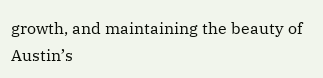growth, and maintaining the beauty of Austin’s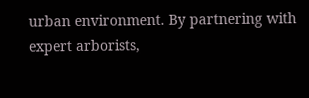urban environment. By partnering with expert arborists,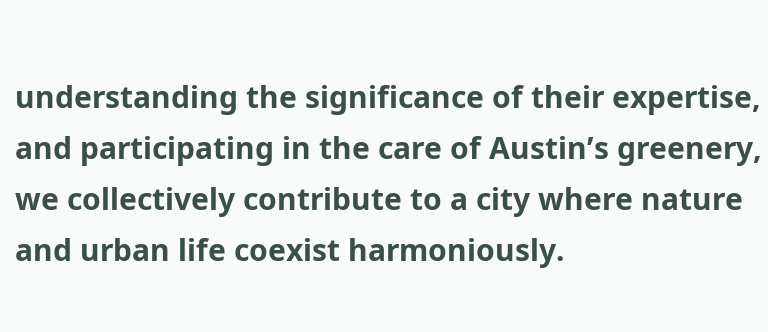understanding the significance of their expertise, and participating in the care of Austin’s greenery, we collectively contribute to a city where nature and urban life coexist harmoniously.